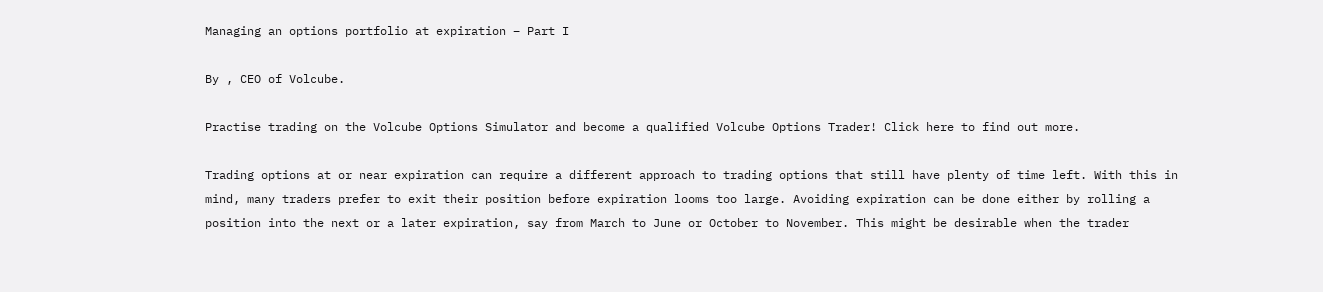Managing an options portfolio at expiration – Part I

By , CEO of Volcube.

Practise trading on the Volcube Options Simulator and become a qualified Volcube Options Trader! Click here to find out more.

Trading options at or near expiration can require a different approach to trading options that still have plenty of time left. With this in mind, many traders prefer to exit their position before expiration looms too large. Avoiding expiration can be done either by rolling a position into the next or a later expiration, say from March to June or October to November. This might be desirable when the trader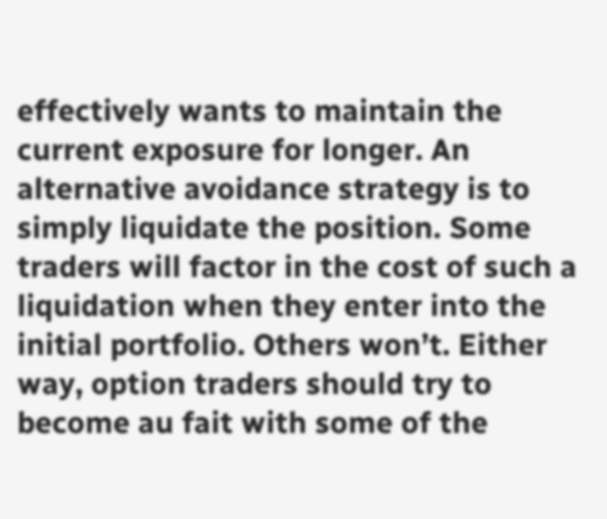effectively wants to maintain the current exposure for longer. An alternative avoidance strategy is to simply liquidate the position. Some traders will factor in the cost of such a liquidation when they enter into the initial portfolio. Others won’t. Either way, option traders should try to become au fait with some of the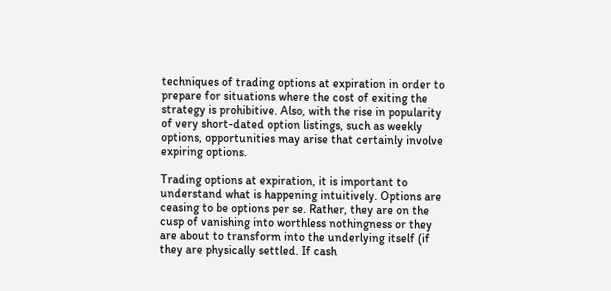techniques of trading options at expiration in order to prepare for situations where the cost of exiting the strategy is prohibitive. Also, with the rise in popularity of very short-dated option listings, such as weekly options, opportunities may arise that certainly involve expiring options.

Trading options at expiration, it is important to understand what is happening intuitively. Options are ceasing to be options per se. Rather, they are on the cusp of vanishing into worthless nothingness or they are about to transform into the underlying itself (if they are physically settled. If cash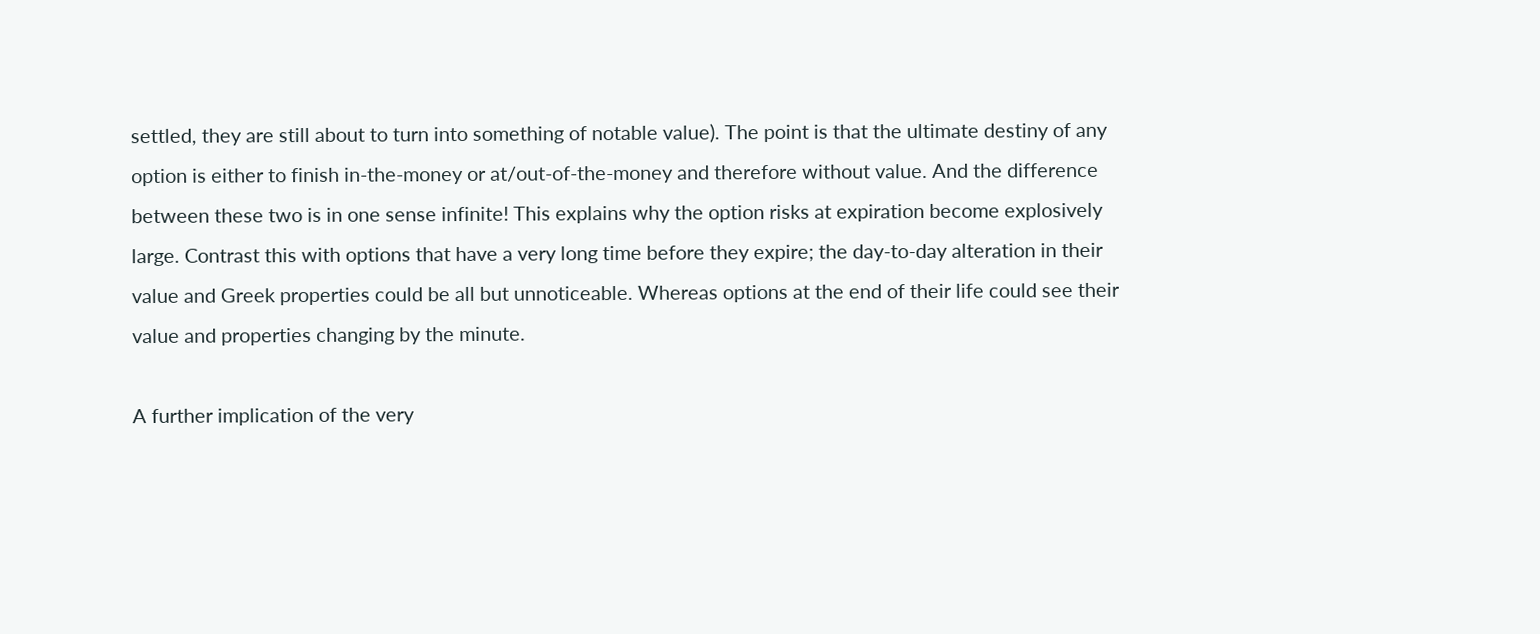settled, they are still about to turn into something of notable value). The point is that the ultimate destiny of any option is either to finish in-the-money or at/out-of-the-money and therefore without value. And the difference between these two is in one sense infinite! This explains why the option risks at expiration become explosively large. Contrast this with options that have a very long time before they expire; the day-to-day alteration in their value and Greek properties could be all but unnoticeable. Whereas options at the end of their life could see their value and properties changing by the minute.

A further implication of the very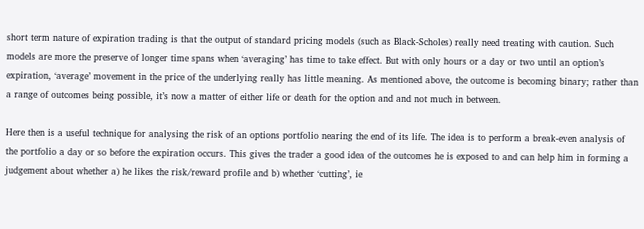short term nature of expiration trading is that the output of standard pricing models (such as Black-Scholes) really need treating with caution. Such models are more the preserve of longer time spans when ‘averaging’ has time to take effect. But with only hours or a day or two until an option’s expiration, ‘average’ movement in the price of the underlying really has little meaning. As mentioned above, the outcome is becoming binary; rather than a range of outcomes being possible, it’s now a matter of either life or death for the option and and not much in between.

Here then is a useful technique for analysing the risk of an options portfolio nearing the end of its life. The idea is to perform a break-even analysis of the portfolio a day or so before the expiration occurs. This gives the trader a good idea of the outcomes he is exposed to and can help him in forming a judgement about whether a) he likes the risk/reward profile and b) whether ‘cutting’, ie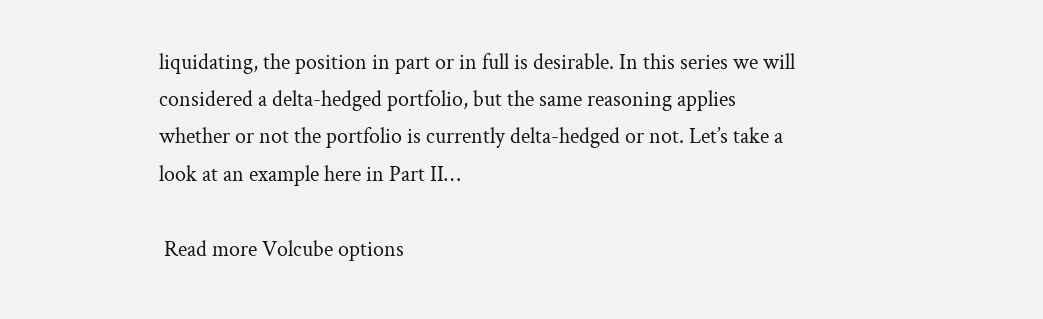liquidating, the position in part or in full is desirable. In this series we will considered a delta-hedged portfolio, but the same reasoning applies whether or not the portfolio is currently delta-hedged or not. Let’s take a look at an example here in Part II…

 Read more Volcube options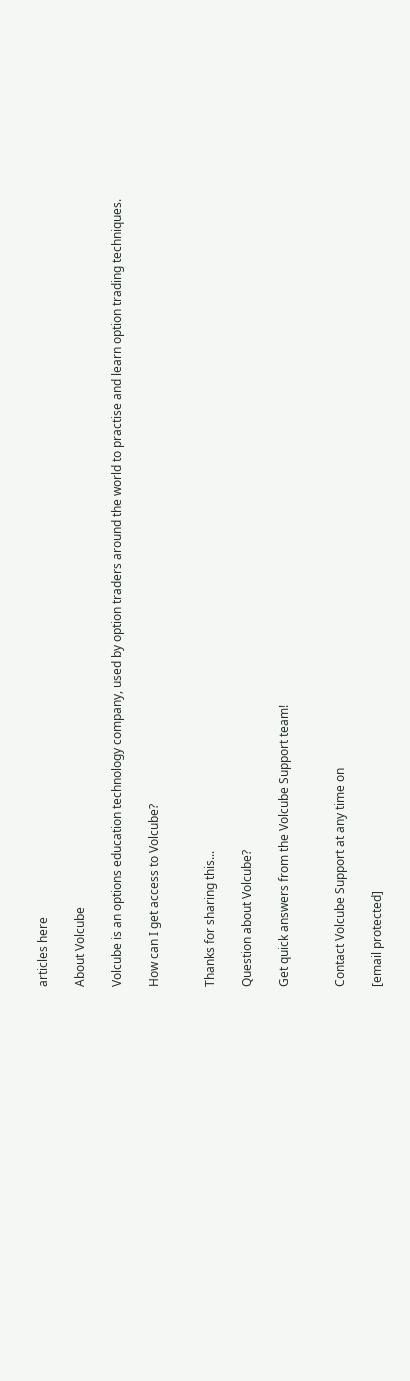articles here

About Volcube

Volcube is an options education technology company, used by option traders around the world to practise and learn option trading techniques.

How can I get access to Volcube?


Thanks for sharing this...

Question about Volcube?

Get quick answers from the Volcube Support team!


Contact Volcube Support at any time on

[email protected]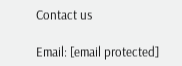Contact us

Email: [email protected]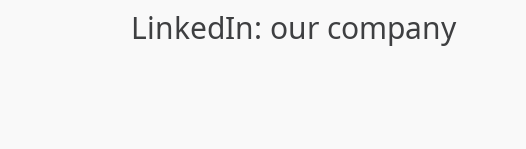LinkedIn: our company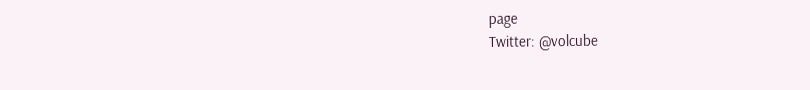page
Twitter: @volcube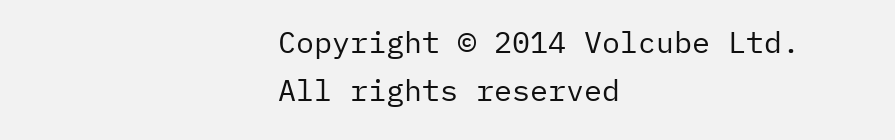Copyright © 2014 Volcube Ltd.
All rights reserved